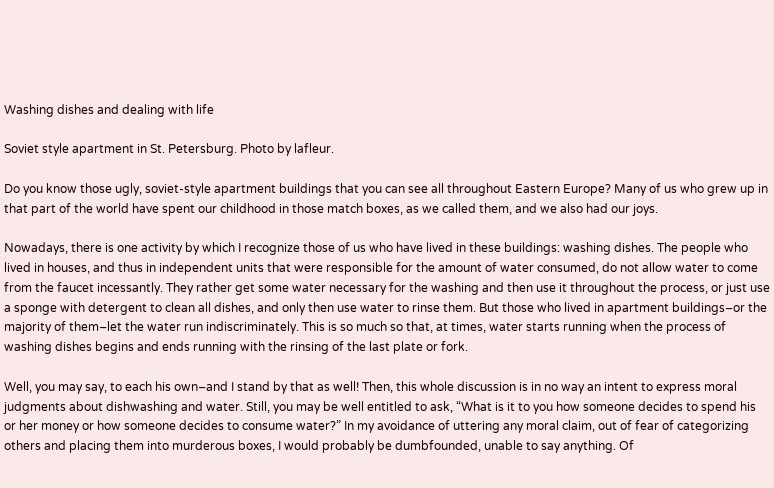Washing dishes and dealing with life

Soviet style apartment in St. Petersburg. Photo by lafleur.

Do you know those ugly, soviet-style apartment buildings that you can see all throughout Eastern Europe? Many of us who grew up in that part of the world have spent our childhood in those match boxes, as we called them, and we also had our joys.

Nowadays, there is one activity by which I recognize those of us who have lived in these buildings: washing dishes. The people who lived in houses, and thus in independent units that were responsible for the amount of water consumed, do not allow water to come from the faucet incessantly. They rather get some water necessary for the washing and then use it throughout the process, or just use a sponge with detergent to clean all dishes, and only then use water to rinse them. But those who lived in apartment buildings–or the majority of them–let the water run indiscriminately. This is so much so that, at times, water starts running when the process of washing dishes begins and ends running with the rinsing of the last plate or fork.

Well, you may say, to each his own–and I stand by that as well! Then, this whole discussion is in no way an intent to express moral judgments about dishwashing and water. Still, you may be well entitled to ask, “What is it to you how someone decides to spend his or her money or how someone decides to consume water?” In my avoidance of uttering any moral claim, out of fear of categorizing others and placing them into murderous boxes, I would probably be dumbfounded, unable to say anything. Of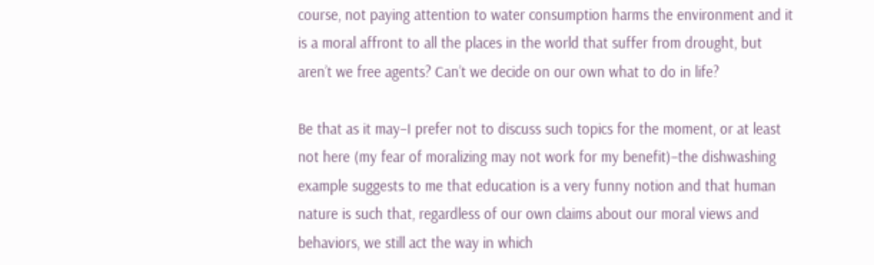course, not paying attention to water consumption harms the environment and it is a moral affront to all the places in the world that suffer from drought, but aren’t we free agents? Can’t we decide on our own what to do in life?

Be that as it may–I prefer not to discuss such topics for the moment, or at least not here (my fear of moralizing may not work for my benefit)–the dishwashing example suggests to me that education is a very funny notion and that human nature is such that, regardless of our own claims about our moral views and behaviors, we still act the way in which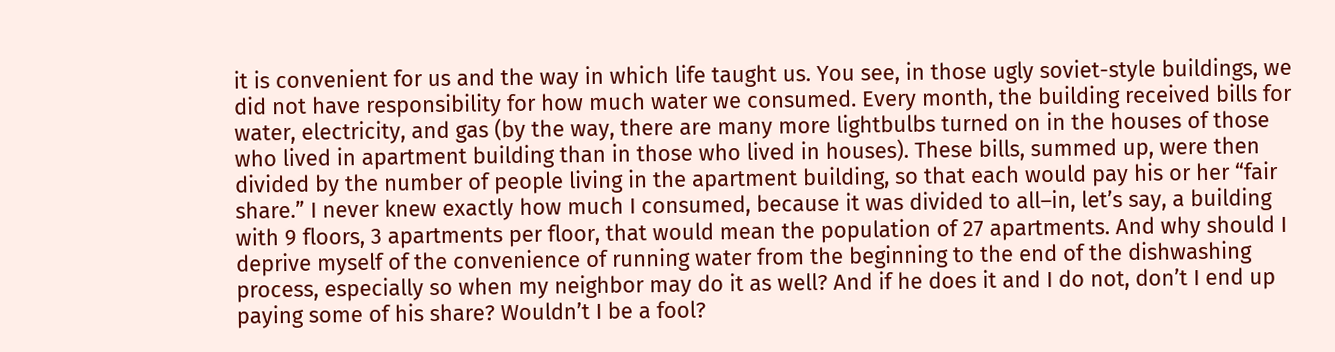it is convenient for us and the way in which life taught us. You see, in those ugly soviet-style buildings, we did not have responsibility for how much water we consumed. Every month, the building received bills for water, electricity, and gas (by the way, there are many more lightbulbs turned on in the houses of those who lived in apartment building than in those who lived in houses). These bills, summed up, were then divided by the number of people living in the apartment building, so that each would pay his or her “fair share.” I never knew exactly how much I consumed, because it was divided to all–in, let’s say, a building with 9 floors, 3 apartments per floor, that would mean the population of 27 apartments. And why should I deprive myself of the convenience of running water from the beginning to the end of the dishwashing process, especially so when my neighbor may do it as well? And if he does it and I do not, don’t I end up paying some of his share? Wouldn’t I be a fool?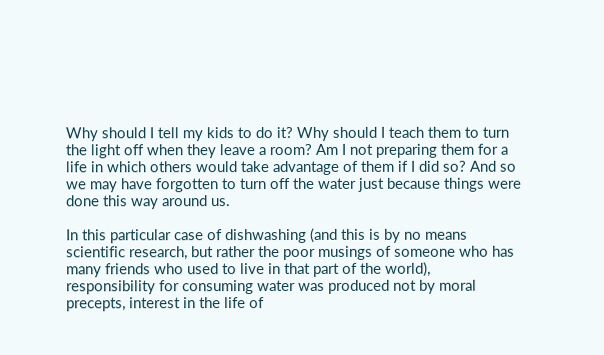Why should I tell my kids to do it? Why should I teach them to turn the light off when they leave a room? Am I not preparing them for a life in which others would take advantage of them if I did so? And so we may have forgotten to turn off the water just because things were done this way around us.

In this particular case of dishwashing (and this is by no means scientific research, but rather the poor musings of someone who has many friends who used to live in that part of the world), responsibility for consuming water was produced not by moral precepts, interest in the life of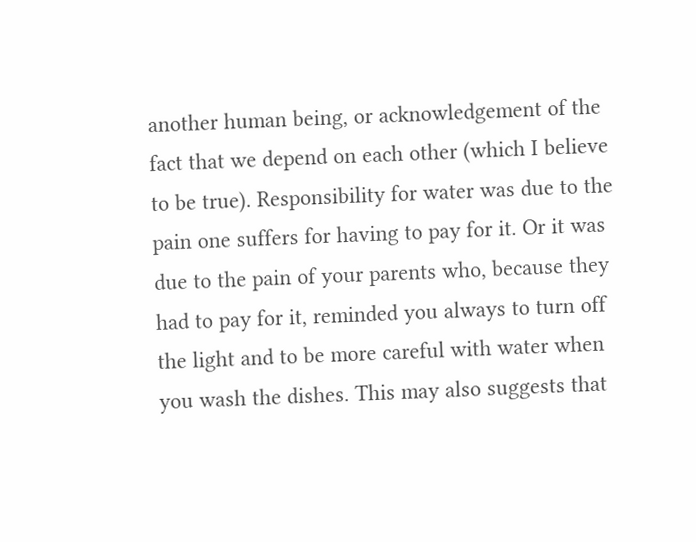another human being, or acknowledgement of the fact that we depend on each other (which I believe to be true). Responsibility for water was due to the pain one suffers for having to pay for it. Or it was due to the pain of your parents who, because they had to pay for it, reminded you always to turn off the light and to be more careful with water when you wash the dishes. This may also suggests that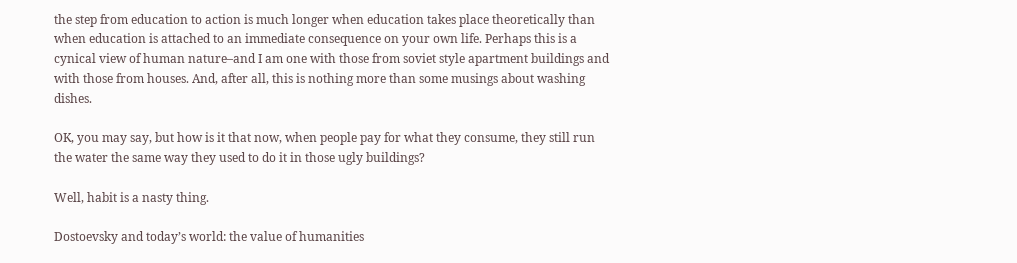the step from education to action is much longer when education takes place theoretically than when education is attached to an immediate consequence on your own life. Perhaps this is a cynical view of human nature–and I am one with those from soviet style apartment buildings and with those from houses. And, after all, this is nothing more than some musings about washing dishes.

OK, you may say, but how is it that now, when people pay for what they consume, they still run the water the same way they used to do it in those ugly buildings?

Well, habit is a nasty thing.

Dostoevsky and today’s world: the value of humanities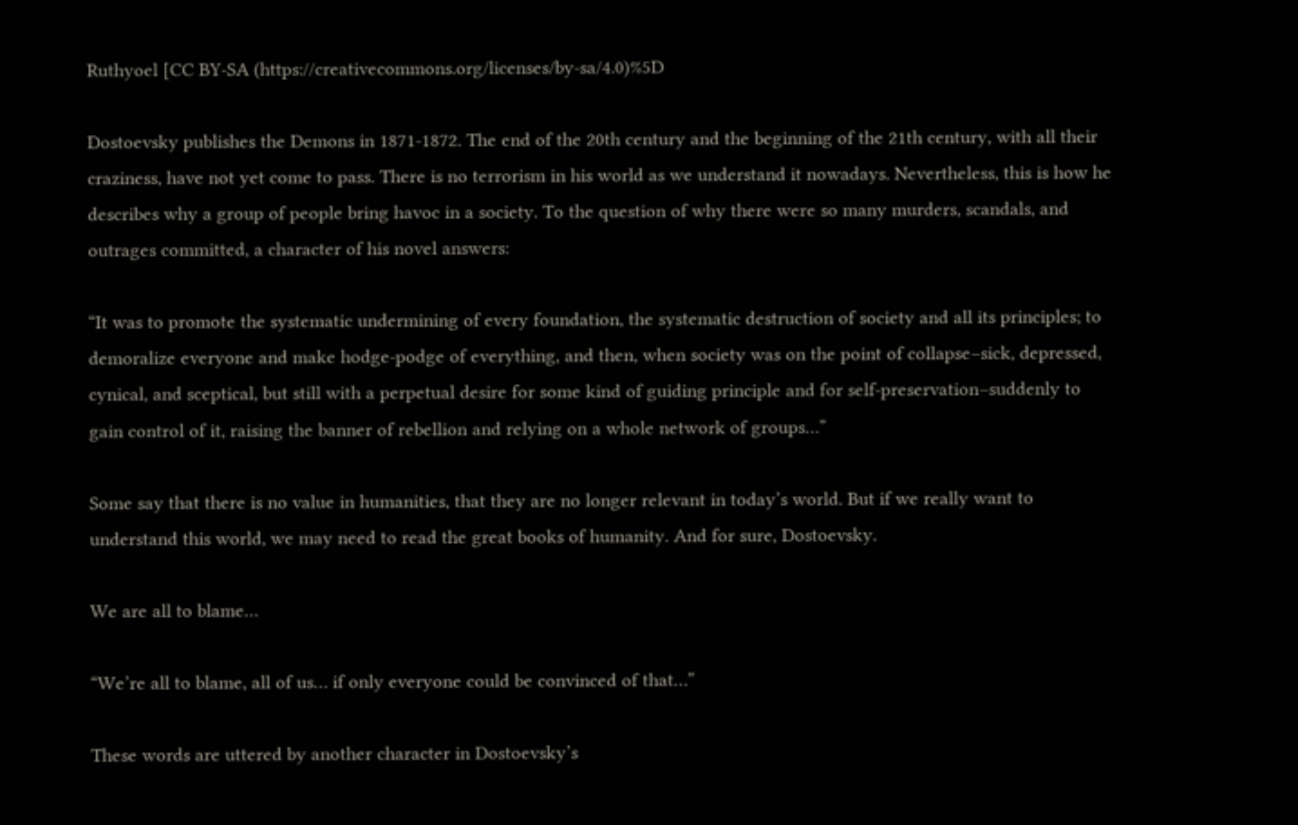Ruthyoel [CC BY-SA (https://creativecommons.org/licenses/by-sa/4.0)%5D

Dostoevsky publishes the Demons in 1871-1872. The end of the 20th century and the beginning of the 21th century, with all their craziness, have not yet come to pass. There is no terrorism in his world as we understand it nowadays. Nevertheless, this is how he describes why a group of people bring havoc in a society. To the question of why there were so many murders, scandals, and outrages committed, a character of his novel answers:

“It was to promote the systematic undermining of every foundation, the systematic destruction of society and all its principles; to demoralize everyone and make hodge-podge of everything, and then, when society was on the point of collapse–sick, depressed, cynical, and sceptical, but still with a perpetual desire for some kind of guiding principle and for self-preservation–suddenly to gain control of it, raising the banner of rebellion and relying on a whole network of groups…”

Some say that there is no value in humanities, that they are no longer relevant in today’s world. But if we really want to understand this world, we may need to read the great books of humanity. And for sure, Dostoevsky.

We are all to blame…

“We’re all to blame, all of us… if only everyone could be convinced of that…”

These words are uttered by another character in Dostoevsky’s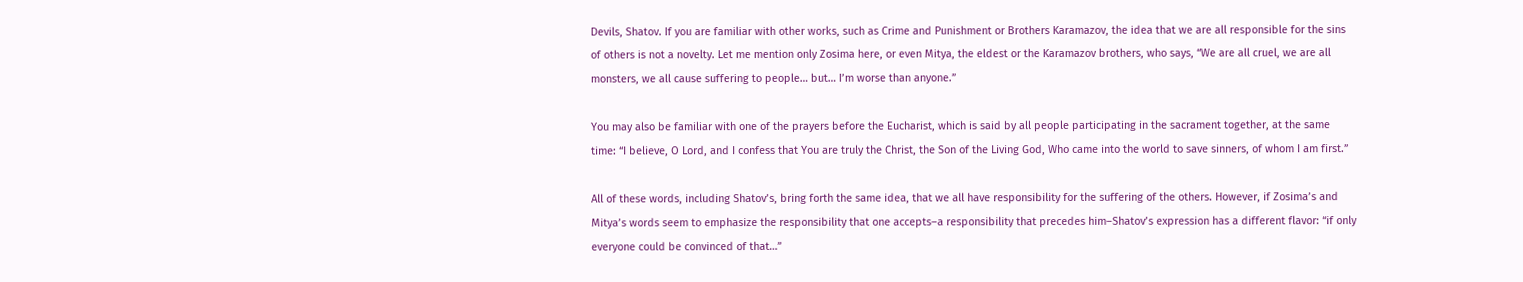Devils, Shatov. If you are familiar with other works, such as Crime and Punishment or Brothers Karamazov, the idea that we are all responsible for the sins of others is not a novelty. Let me mention only Zosima here, or even Mitya, the eldest or the Karamazov brothers, who says, “We are all cruel, we are all monsters, we all cause suffering to people… but… I’m worse than anyone.”

You may also be familiar with one of the prayers before the Eucharist, which is said by all people participating in the sacrament together, at the same time: “I believe, O Lord, and I confess that You are truly the Christ, the Son of the Living God, Who came into the world to save sinners, of whom I am first.”

All of these words, including Shatov’s, bring forth the same idea, that we all have responsibility for the suffering of the others. However, if Zosima’s and Mitya’s words seem to emphasize the responsibility that one accepts–a responsibility that precedes him–Shatov’s expression has a different flavor: “if only everyone could be convinced of that…”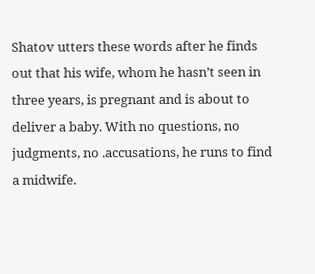Shatov utters these words after he finds out that his wife, whom he hasn’t seen in three years, is pregnant and is about to deliver a baby. With no questions, no judgments, no .accusations, he runs to find a midwife.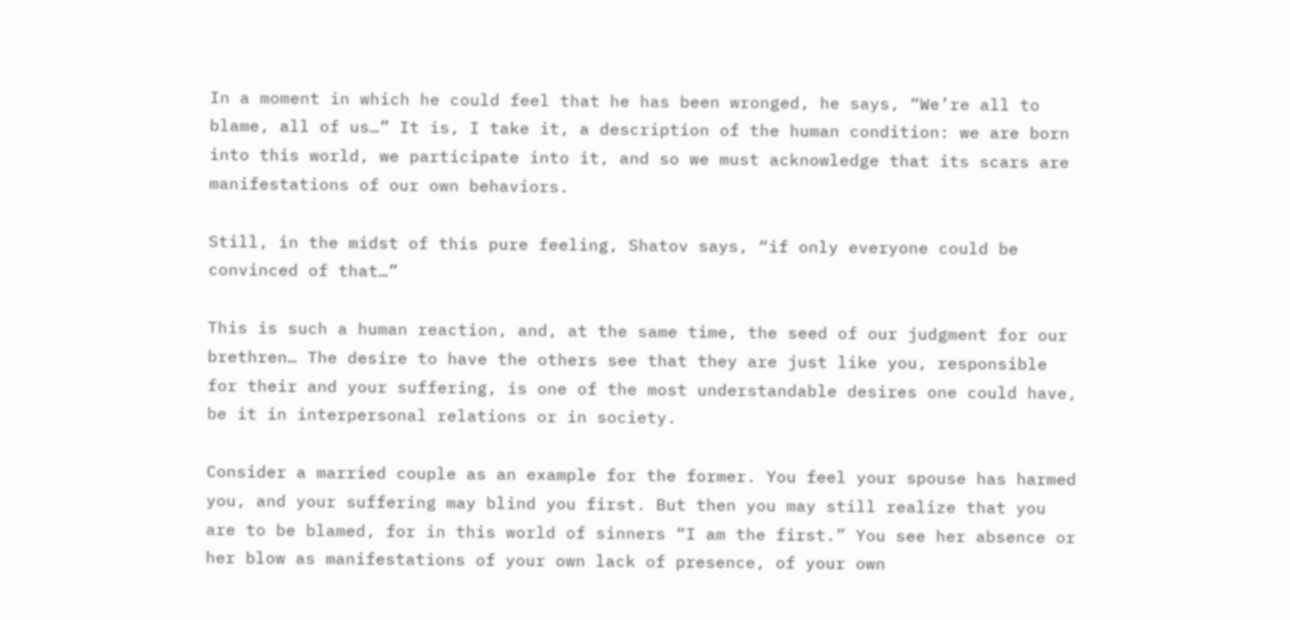In a moment in which he could feel that he has been wronged, he says, “We’re all to blame, all of us…” It is, I take it, a description of the human condition: we are born into this world, we participate into it, and so we must acknowledge that its scars are manifestations of our own behaviors.

Still, in the midst of this pure feeling, Shatov says, “if only everyone could be convinced of that…”

This is such a human reaction, and, at the same time, the seed of our judgment for our brethren… The desire to have the others see that they are just like you, responsible for their and your suffering, is one of the most understandable desires one could have, be it in interpersonal relations or in society.

Consider a married couple as an example for the former. You feel your spouse has harmed you, and your suffering may blind you first. But then you may still realize that you are to be blamed, for in this world of sinners “I am the first.” You see her absence or her blow as manifestations of your own lack of presence, of your own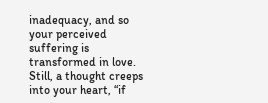inadequacy, and so your perceived suffering is transformed in love. Still, a thought creeps into your heart, “if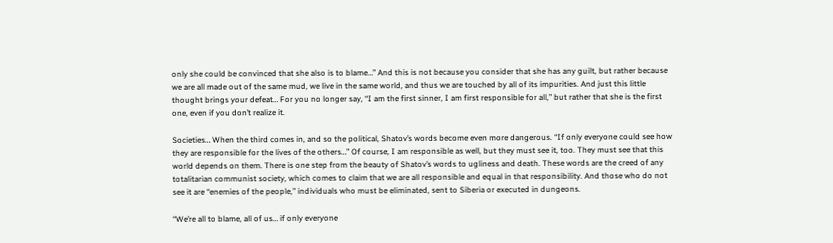only she could be convinced that she also is to blame…” And this is not because you consider that she has any guilt, but rather because we are all made out of the same mud, we live in the same world, and thus we are touched by all of its impurities. And just this little thought brings your defeat… For you no longer say, “I am the first sinner, I am first responsible for all,” but rather that she is the first one, even if you don’t realize it.

Societies… When the third comes in, and so the political, Shatov’s words become even more dangerous. “If only everyone could see how they are responsible for the lives of the others…” Of course, I am responsible as well, but they must see it, too. They must see that this world depends on them. There is one step from the beauty of Shatov’s words to ugliness and death. These words are the creed of any totalitarian communist society, which comes to claim that we are all responsible and equal in that responsibility. And those who do not see it are “enemies of the people,” individuals who must be eliminated, sent to Siberia or executed in dungeons.

“We’re all to blame, all of us… if only everyone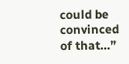could be convinced of that…”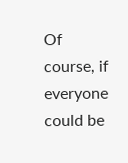Of course, if everyone could be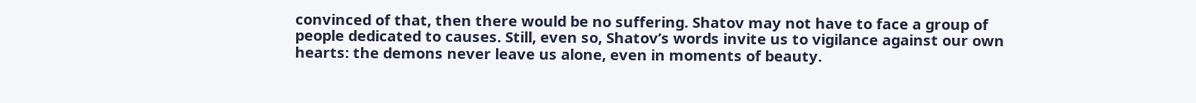convinced of that, then there would be no suffering. Shatov may not have to face a group of people dedicated to causes. Still, even so, Shatov’s words invite us to vigilance against our own hearts: the demons never leave us alone, even in moments of beauty.